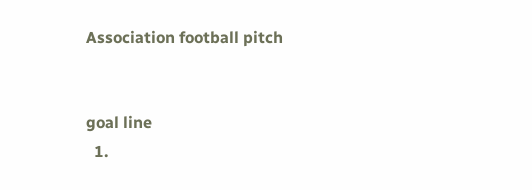Association football pitch


goal line
  1.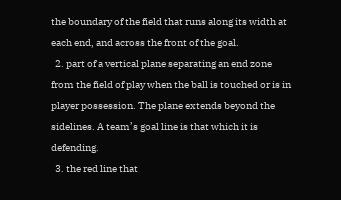the boundary of the field that runs along its width at each end, and across the front of the goal.
  2. part of a vertical plane separating an end zone from the field of play when the ball is touched or is in player possession. The plane extends beyond the sidelines. A team’s goal line is that which it is defending.
  3. the red line that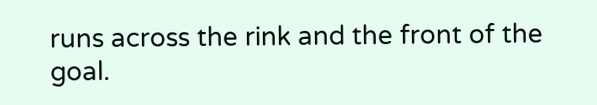runs across the rink and the front of the goal.